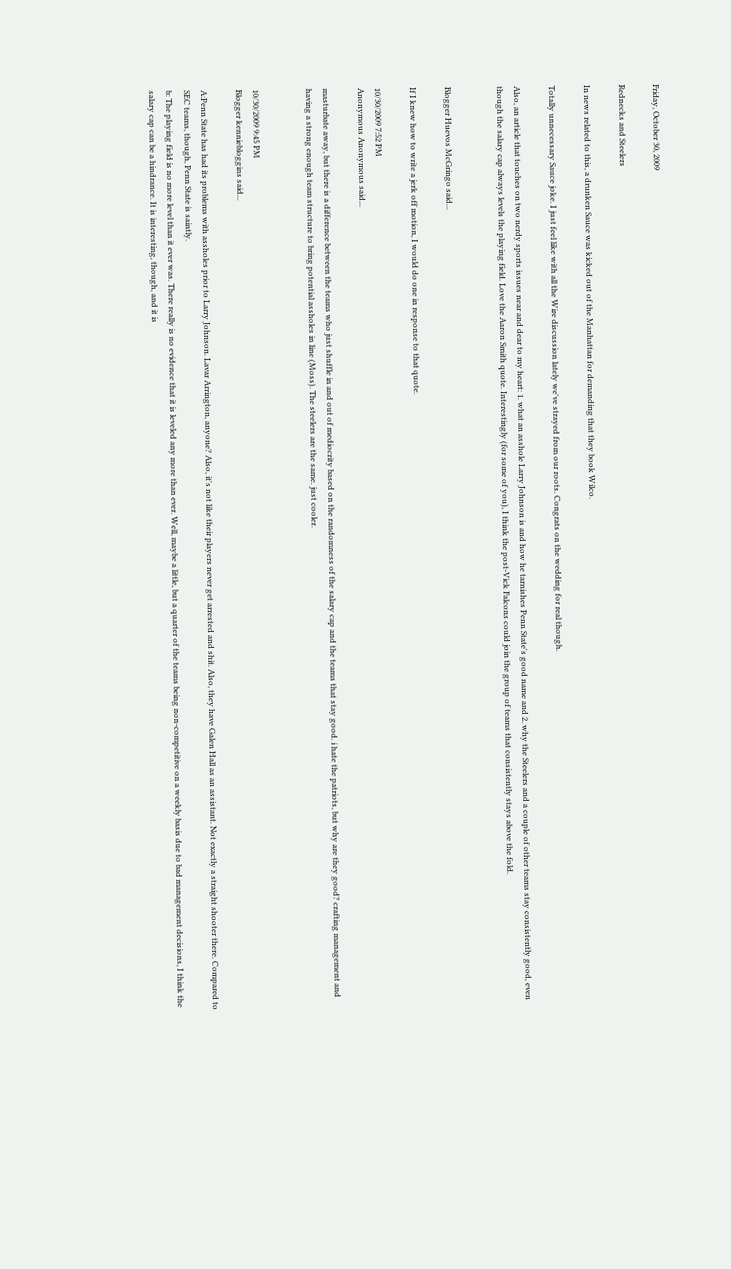Friday, October 30, 2009

Rednecks and Steelers

In news related to this, a drunken Sauce was kicked out of the Manhattan for demanding that they book Wilco.

Totally unnecessary Sauce joke. I just feel like with all the Wire discussion lately we've strayed from our roots. Congrats on the wedding for real though.

Also, an article that touches on two nerdy sports issues near and dear to my heart: 1. what an asshole Larry Johnson is and how he tarnishes Penn State's good name and 2. why the Steelers and a couple of other teams stay consistently good, even though the salary cap always levels the playing field. Love the Aaron Smith quote. Interestingly (for some of you), I think the post-Vick Falcons could join the group of teams that consistently stays above the fold.


Blogger Huevos McGringo said...

If I knew how to write a jerk off motion, I would do one in response to that quote.

10/30/2009 7:52 PM
Anonymous Anonymous said...

masturbate away, but there is a difference between the teams who just shuffle in and out of mediocrity based on the randomness of the salary cap and the teams that stay good. i hate the patriots, but why are they good? crafting management and having a strong enough team structure to bring potential assholes in line (Moss). The steelers are the same. just cooler.


10/30/2009 9:45 PM
Blogger kenniebloggins said...

A:Penn State has had its problems with assholes prior to Larry Johnson. Lavar Arrington, anyone? Also, it's not like their players never get arrested and shit. Also, they have Galen Hall as an assistant. Not exactly a straight shooter there. Compared to SEC teams, though, Penn State is saintly.
b: The playing field is no more level than it ever was. There really is no evidence that it is leveled any more than ever. Well, maybe a little, but a quarter of the teams being non-competitive on a weekly basis due to bad management decisions, I think the salary cap can be a hindrance. It is interesting, though, and it is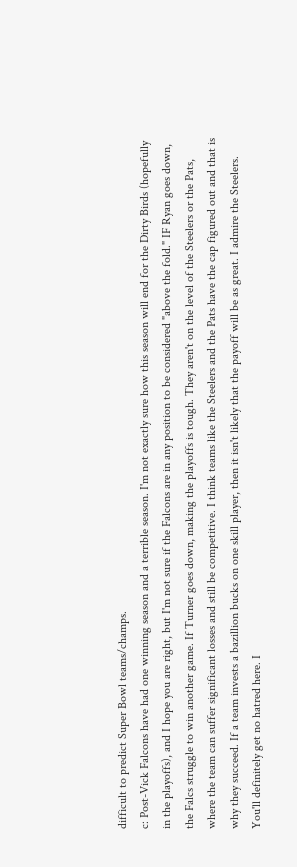difficult to predict Super Bowl teams/champs.
c: Post-Vick Falcons have had one winning season and a terrible season. I'm not exactly sure how this season will end for the Dirty Birds (hopefully in the playoffs), and I hope you are right, but I'm not sure if the Falcons are in any position to be considered "above the fold." IF Ryan goes down, the Falcs struggle to win another game. If Turner goes down, making the playoffs is tough. They aren't on the level of the Steelers or the Pats, where the team can suffer significant losses and still be competitive. I think teams like the Steelers and the Pats have the cap figured out and that is why they succeed. If a team invests a bazillion bucks on one skill player, then it isn't likely that the payoff will be as great. I admire the Steelers. You'll definitely get no hatred here. I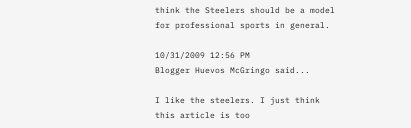think the Steelers should be a model for professional sports in general.

10/31/2009 12:56 PM
Blogger Huevos McGringo said...

I like the steelers. I just think this article is too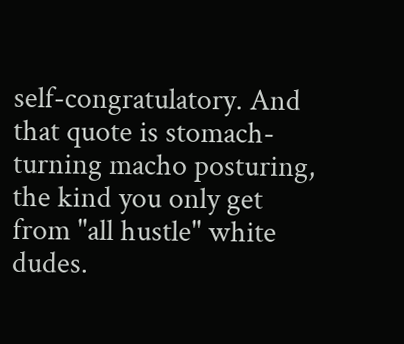self-congratulatory. And that quote is stomach-turning macho posturing, the kind you only get from "all hustle" white dudes.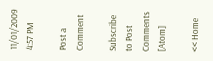11/01/2009 4:57 PM

Post a Comment

Subscribe to Post Comments [Atom]

<< Home